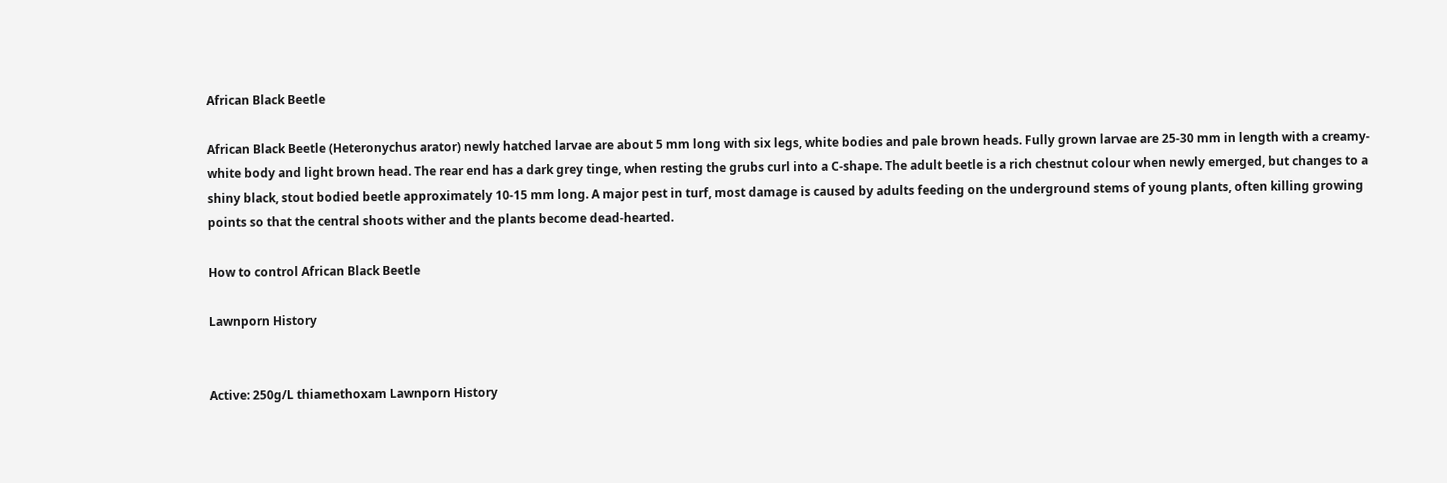African Black Beetle

African Black Beetle (Heteronychus arator) newly hatched larvae are about 5 mm long with six legs, white bodies and pale brown heads. Fully grown larvae are 25-30 mm in length with a creamy-white body and light brown head. The rear end has a dark grey tinge, when resting the grubs curl into a C-shape. The adult beetle is a rich chestnut colour when newly emerged, but changes to a shiny black, stout bodied beetle approximately 10-15 mm long. A major pest in turf, most damage is caused by adults feeding on the underground stems of young plants, often killing growing points so that the central shoots wither and the plants become dead-hearted.

How to control African Black Beetle

Lawnporn History


Active: 250g/L thiamethoxam Lawnporn History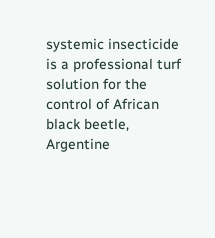systemic insecticide is a professional turf solution for the control of African black beetle, Argentine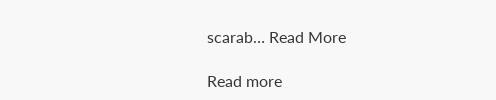scarab… Read More

Read more